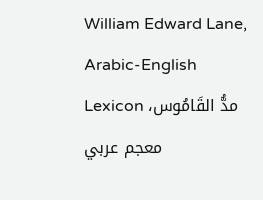William Edward Lane, Arabic-English Lexicon مدُّ القَامُوس، معجم عربي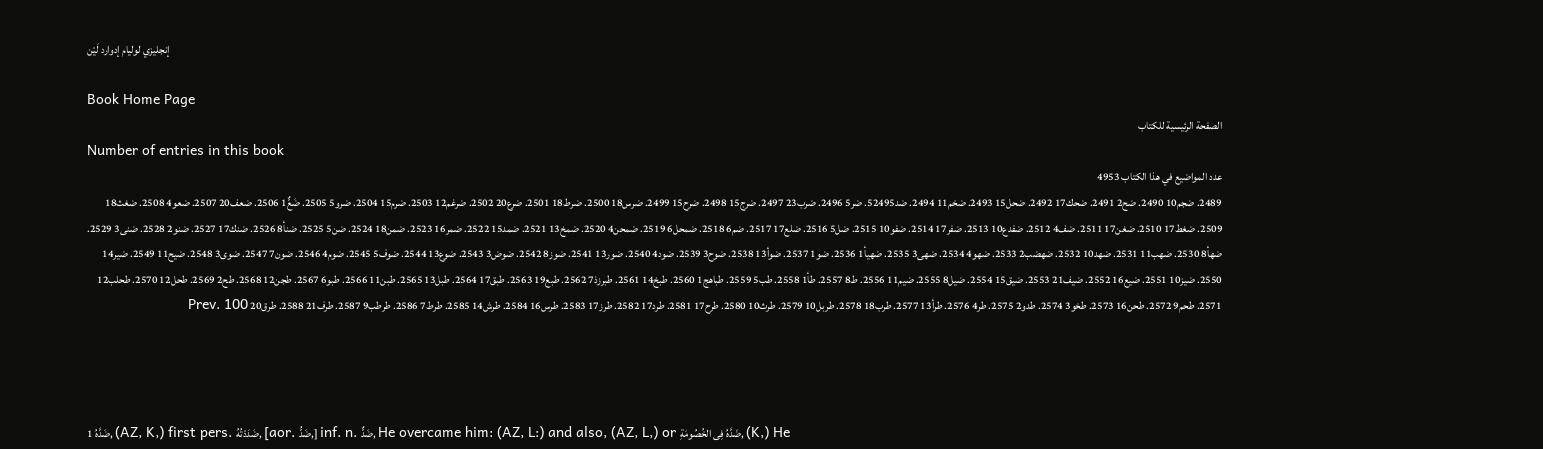إنجليزي لوليام إدوارد لَيْن

Book Home Page
الصفحة الرئيسية للكتاب
Number of entries in this book
عدد المواضيع في هذا الكتاب 4953
2489. ضجم10 2490. ضح2 2491. ضحك17 2492. ضحل15 2493. ضخم11 2494. ضد52495. ضر5 2496. ضرب23 2497. ضرج15 2498. ضرح15 2499. ضرس18 2500. ضرط18 2501. ضرع20 2502. ضرغم12 2503. ضرم15 2504. ضرو5 2505. ضَعٌّ1 2506. ضعف20 2507. ضعو4 2508. ضغث18 2509. ضغط17 2510. ضغن17 2511. ضف4 2512. ضفدع10 2513. ضفر17 2514. ضفو10 2515. ضل5 2516. ضلع17 2517. ضم6 2518. ضمحل6 2519. ضمحن4 2520. ضمخ13 2521. ضمد15 2522. ضمر16 2523. ضمن18 2524. ضن5 2525. ضنأ8 2526. ضنك17 2527. ضنو2 2528. ضنى3 2529. ضهأ8 2530. ضهب11 2531. ضهد10 2532. ضهضب2 2533. ضهو4 2534. ضهى3 2535. ضهيأ1 2536. ضو1 2537. ضوأ13 2538. ضوح3 2539. ضود4 2540. ضور13 2541. ضوز8 2542. ضوض3 2543. ضوع13 2544. ضوف5 2545. ضوم4 2546. ضون7 2547. ضوى3 2548. ضيح11 2549. ضير14 2550. ضيز10 2551. ضيع16 2552. ضيف21 2553. ضيق15 2554. ضيل8 2555. ضيم11 2556. ط8 2557. طأ1 2558. طب5 2559. طباهج1 2560. طبخ14 2561. طبرزذ7 2562. طبع19 2563. طبق17 2564. طبل13 2565. طبن11 2566. طبو6 2567. طجن12 2568. طح2 2569. طحل12 2570. طحلب12 2571. طحم9 2572. طحن16 2573. طخو3 2574. طدو2 2575. طر4 2576. طرأ13 2577. طرب18 2578. طربل10 2579. طرث10 2580. طرح17 2581. طرد17 2582. طرز17 2583. طرس16 2584. طرش14 2585. طرط7 2586. طرطب9 2587. طرف21 2588. طرق20 Prev. 100




1 ضَدَّهُ, (AZ, K,) first pers. ضَدَدْتُهُ, [aor. ضَدُّ,] inf. n. ضَدٌّ, He overcame him: (AZ, L:) and also, (AZ, L,) or ضَدَّهُ فِى الخُصُومَةِ, (K,) He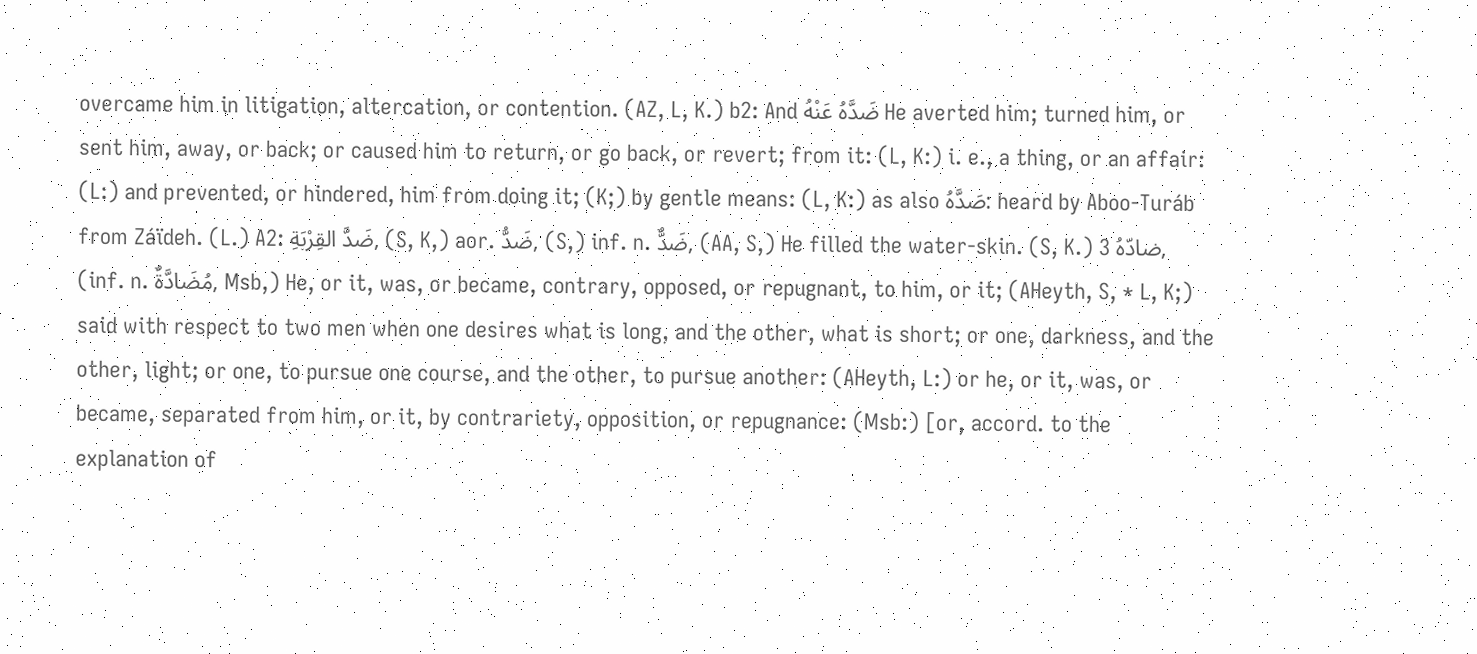overcame him in litigation, altercation, or contention. (AZ, L, K.) b2: And ضَدَّهُ عَنْهُ He averted him; turned him, or sent him, away, or back; or caused him to return, or go back, or revert; from it: (L, K:) i. e., a thing, or an affair: (L:) and prevented, or hindered, him from doing it; (K;) by gentle means: (L, K:) as also صَدَّهُ: heard by Aboo-Turáb from Záïdeh. (L.) A2: ضَدَّ القِرْبَةِ, (S, K,) aor. ضَدُّ, (S,) inf. n. ضَدٌّ, (AA, S,) He filled the water-skin. (S, K.) 3 ضادّهُ, (inf. n. مُضَادَّةٌ, Msb,) He, or it, was, or became, contrary, opposed, or repugnant, to him, or it; (AHeyth, S, * L, K;) said with respect to two men when one desires what is long, and the other, what is short; or one, darkness, and the other, light; or one, to pursue one course, and the other, to pursue another: (AHeyth, L:) or he, or it, was, or became, separated from him, or it, by contrariety, opposition, or repugnance: (Msb:) [or, accord. to the explanation of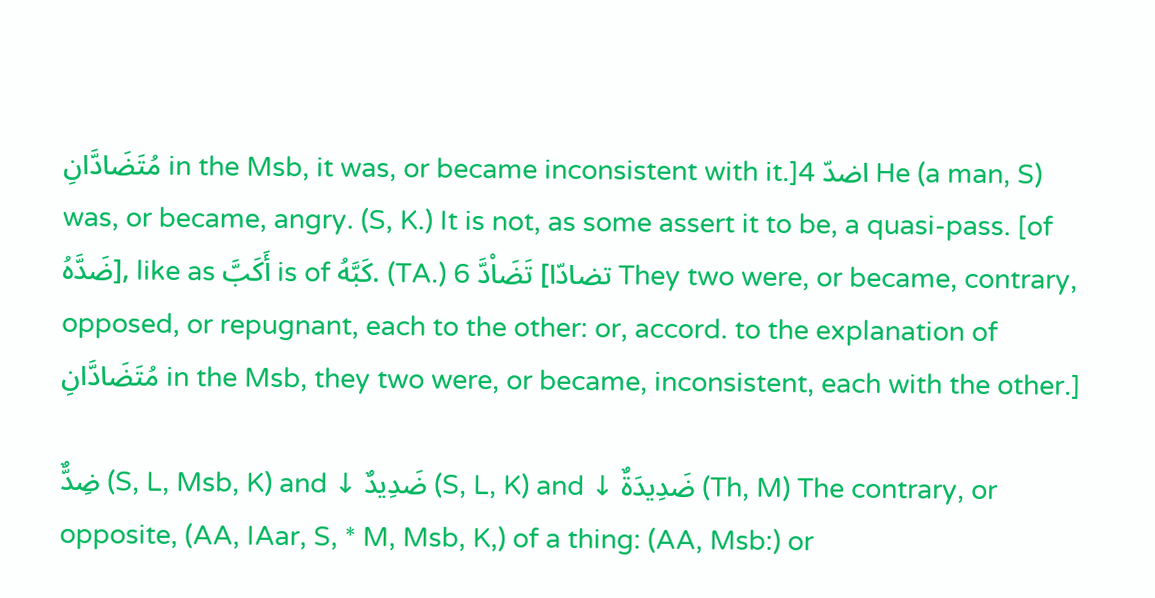مُتَضَادَّانِ in the Msb, it was, or became inconsistent with it.]4 اضدّ He (a man, S) was, or became, angry. (S, K.) It is not, as some assert it to be, a quasi-pass. [of ضَدَّهُ], like as أَكَبَّ is of كَبَّهُ. (TA.) 6 تَضَاْدَّ [تضادّا They two were, or became, contrary, opposed, or repugnant, each to the other: or, accord. to the explanation of مُتَضَادَّانِ in the Msb, they two were, or became, inconsistent, each with the other.]

ضِدٌّ (S, L, Msb, K) and ↓ ضَدِيدٌ (S, L, K) and ↓ ضَدِيدَةٌ (Th, M) The contrary, or opposite, (AA, IAar, S, * M, Msb, K,) of a thing: (AA, Msb:) or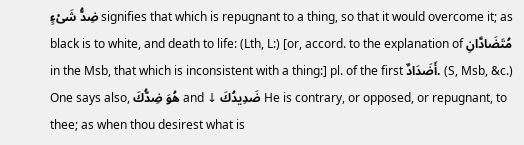ضِدُّ شَىْءٍ signifies that which is repugnant to a thing, so that it would overcome it; as black is to white, and death to life: (Lth, L:) [or, accord. to the explanation of مُتَضَادَّانِ in the Msb, that which is inconsistent with a thing:] pl. of the first أَضَدَادٌ. (S, Msb, &c.) One says also, هُوَ ضِدُّكَ and ↓ ضَدِيدُكَ He is contrary, or opposed, or repugnant, to thee; as when thou desirest what is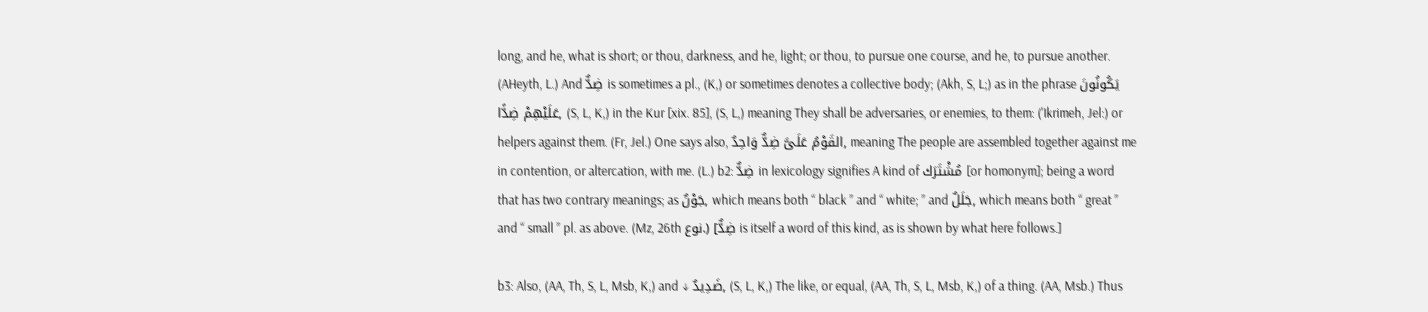long, and he, what is short; or thou, darkness, and he, light; or thou, to pursue one course, and he, to pursue another. (AHeyth, L.) And ضِدٌّ is sometimes a pl., (K,) or sometimes denotes a collective body; (Akh, S, L;) as in the phrase يَكُونُونَ عَلَيْهِمْ ضِدًّا, (S, L, K,) in the Kur [xix. 85], (S, L,) meaning They shall be adversaries, or enemies, to them: ('Ikrimeh, Jel:) or helpers against them. (Fr, Jel.) One says also, القَوْمُ عَلَىَّ ضِدٌّ وَاحِدٌ, meaning The people are assembled together against me in contention, or altercation, with me. (L.) b2: ضِدٌّ in lexicology signifies A kind of مُشْتَرَك [or homonym]; being a word that has two contrary meanings; as جَوْنٌ, which means both “ black ” and “ white; ” and جَلَلٌ, which means both “ great ” and “ small ” pl. as above. (Mz, 26th نوع.) [ضِدٌّ is itself a word of this kind, as is shown by what here follows.]

b3: Also, (AA, Th, S, L, Msb, K,) and ↓ ضَدِيدٌ, (S, L, K,) The like, or equal, (AA, Th, S, L, Msb, K,) of a thing. (AA, Msb.) Thus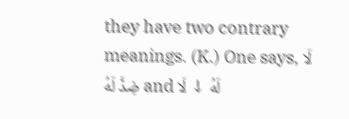they have two contrary meanings. (K.) One says, لَا ضِدَّ لَهُ and لَهُ ↓ لَا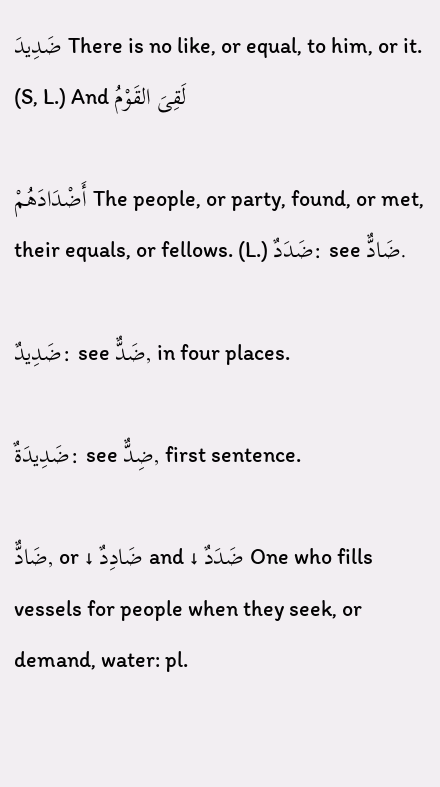ضَدِيدَ There is no like, or equal, to him, or it. (S, L.) And لَقِىَ القَوْمُ

أَضْدَادَهُمْ The people, or party, found, or met, their equals, or fellows. (L.) ضَدَدٌ: see ضَادٌّ.

ضَدِيدٌ: see ضَدٌّ, in four places.

ضَدِيدَةٌ: see ضِدٌّ, first sentence.

ضَادٌّ, or ↓ ضَادِدٌ and ↓ ضَدَدٌ One who fills vessels for people when they seek, or demand, water: pl.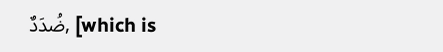ضُدَدٌ, [which is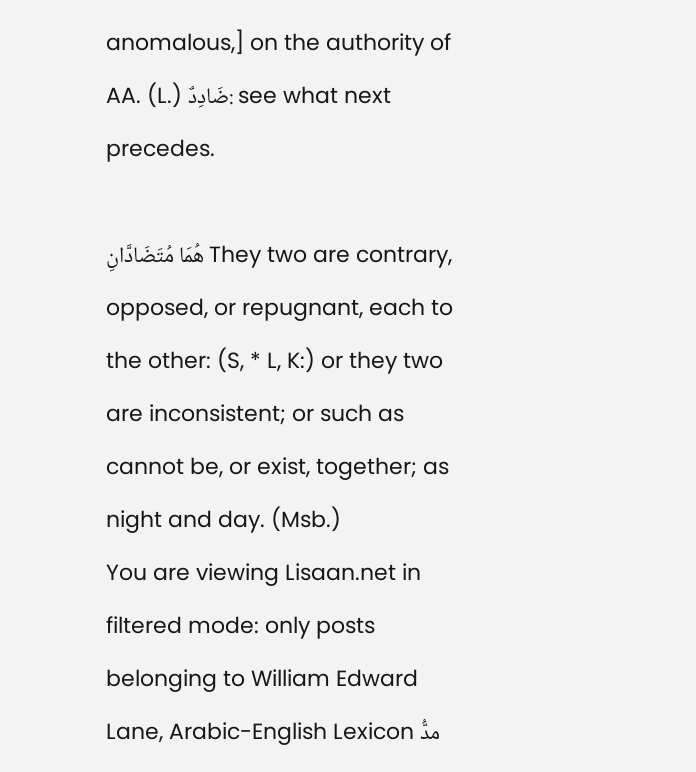anomalous,] on the authority of AA. (L.) ضَادِدٌ: see what next precedes.

هُمَا مُتَضَادَّانِ They two are contrary, opposed, or repugnant, each to the other: (S, * L, K:) or they two are inconsistent; or such as cannot be, or exist, together; as night and day. (Msb.)
You are viewing Lisaan.net in filtered mode: only posts belonging to William Edward Lane, Arabic-English Lexicon مدُّ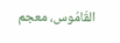القَامُوس، معجم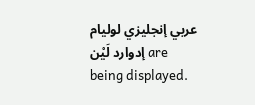عربي إنجليزي لوليام إدوارد لَيْن are being displayed.